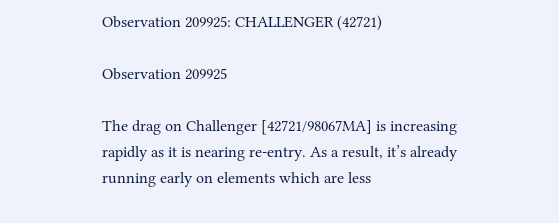Observation 209925: CHALLENGER (42721)

Observation 209925

The drag on Challenger [42721/98067MA] is increasing rapidly as it is nearing re-entry. As a result, it’s already running early on elements which are less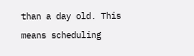than a day old. This means scheduling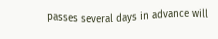passes several days in advance will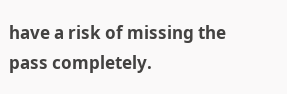have a risk of missing the pass completely.